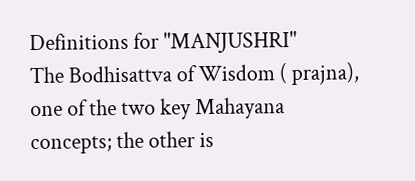Definitions for "MANJUSHRI"
The Bodhisattva of Wisdom ( prajna), one of the two key Mahayana concepts; the other is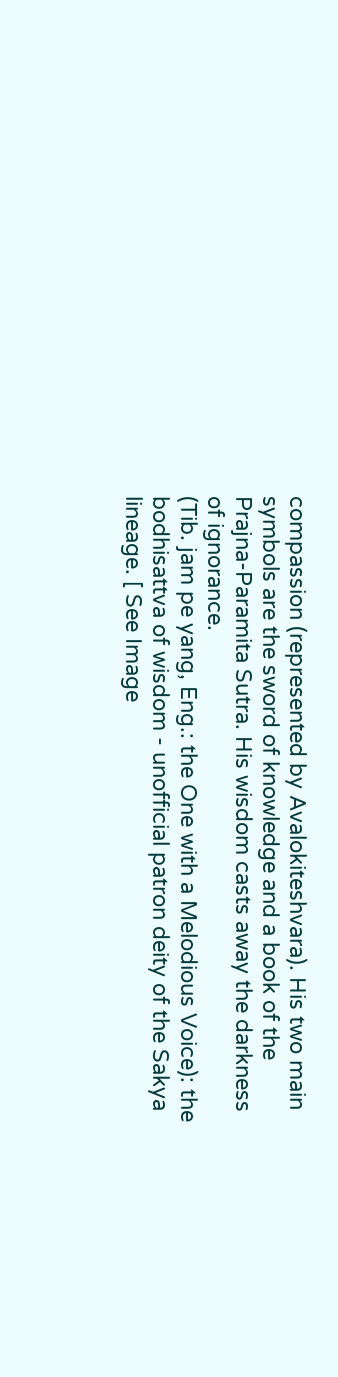compassion (represented by Avalokiteshvara). His two main symbols are the sword of knowledge and a book of the Prajna-Paramita Sutra. His wisdom casts away the darkness of ignorance.
(Tib. jam pe yang, Eng.: the One with a Melodious Voice): the bodhisattva of wisdom - unofficial patron deity of the Sakya lineage. [ See Image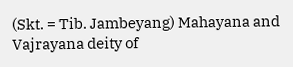(Skt. = Tib. Jambeyang) Mahayana and Vajrayana deity of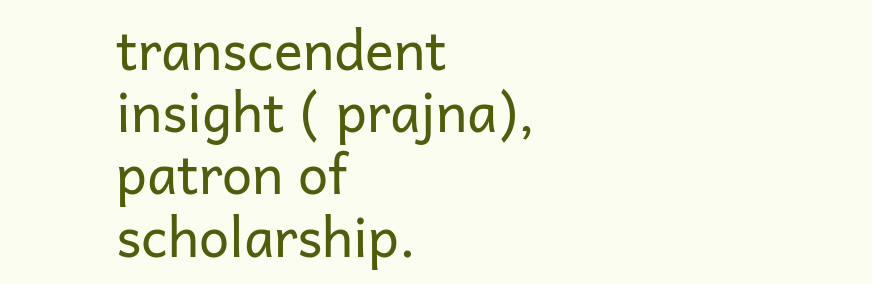transcendent insight ( prajna), patron of scholarship.